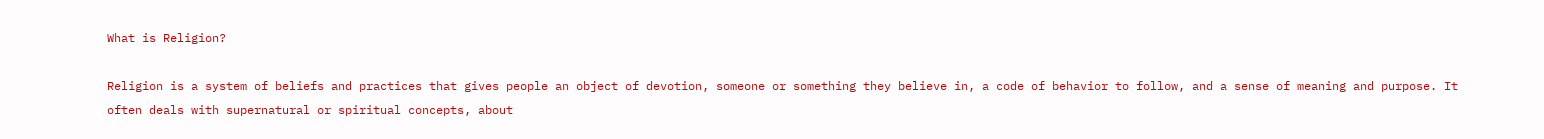What is Religion?

Religion is a system of beliefs and practices that gives people an object of devotion, someone or something they believe in, a code of behavior to follow, and a sense of meaning and purpose. It often deals with supernatural or spiritual concepts, about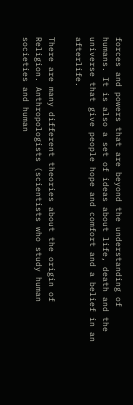forces and powers that are beyond the understanding of humans. It is also a set of ideas about life, death and the universe that give people hope and comfort and a belief in an afterlife.

There are many different theories about the origin of Religion. Anthropologists (scientists who study human societies and human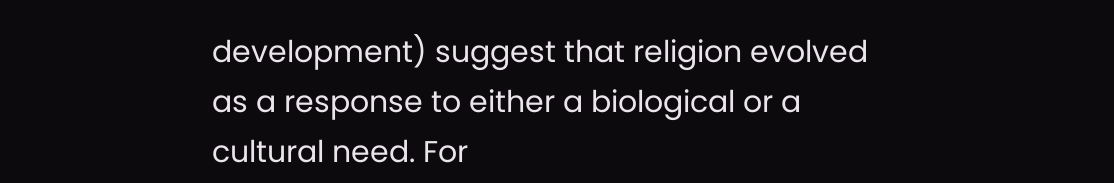development) suggest that religion evolved as a response to either a biological or a cultural need. For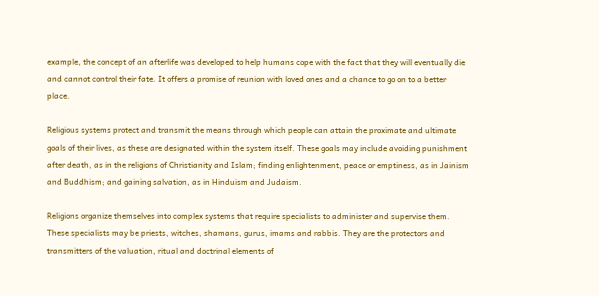example, the concept of an afterlife was developed to help humans cope with the fact that they will eventually die and cannot control their fate. It offers a promise of reunion with loved ones and a chance to go on to a better place.

Religious systems protect and transmit the means through which people can attain the proximate and ultimate goals of their lives, as these are designated within the system itself. These goals may include avoiding punishment after death, as in the religions of Christianity and Islam; finding enlightenment, peace or emptiness, as in Jainism and Buddhism; and gaining salvation, as in Hinduism and Judaism.

Religions organize themselves into complex systems that require specialists to administer and supervise them. These specialists may be priests, witches, shamans, gurus, imams and rabbis. They are the protectors and transmitters of the valuation, ritual and doctrinal elements of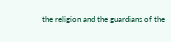the religion and the guardians of the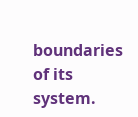boundaries of its system.